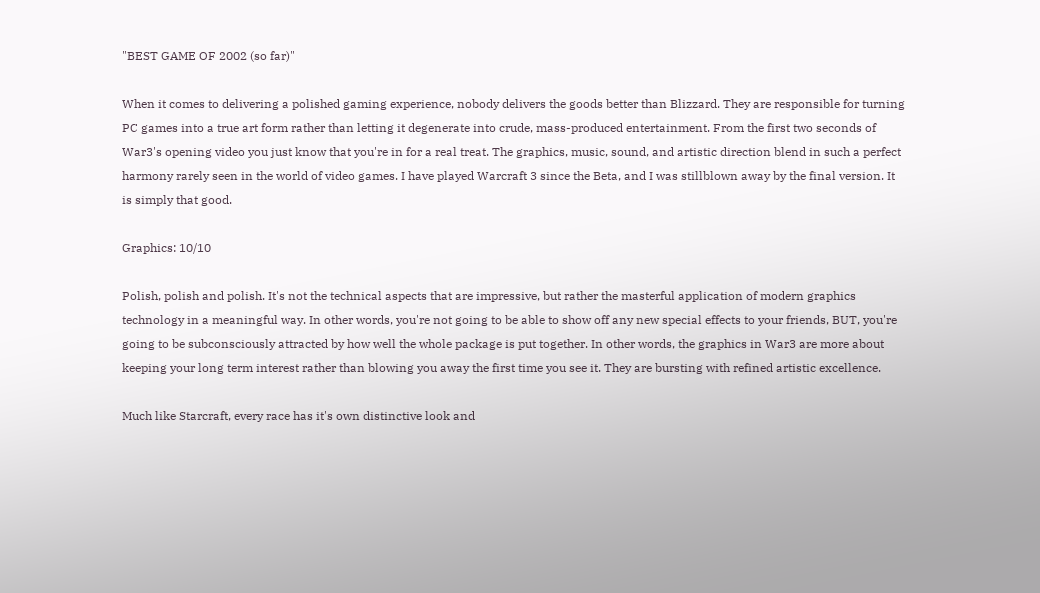"BEST GAME OF 2002 (so far)"

When it comes to delivering a polished gaming experience, nobody delivers the goods better than Blizzard. They are responsible for turning PC games into a true art form rather than letting it degenerate into crude, mass-produced entertainment. From the first two seconds of War3's opening video you just know that you're in for a real treat. The graphics, music, sound, and artistic direction blend in such a perfect harmony rarely seen in the world of video games. I have played Warcraft 3 since the Beta, and I was stillblown away by the final version. It is simply that good.

Graphics: 10/10

Polish, polish and polish. It's not the technical aspects that are impressive, but rather the masterful application of modern graphics technology in a meaningful way. In other words, you're not going to be able to show off any new special effects to your friends, BUT, you're going to be subconsciously attracted by how well the whole package is put together. In other words, the graphics in War3 are more about keeping your long term interest rather than blowing you away the first time you see it. They are bursting with refined artistic excellence.

Much like Starcraft, every race has it's own distinctive look and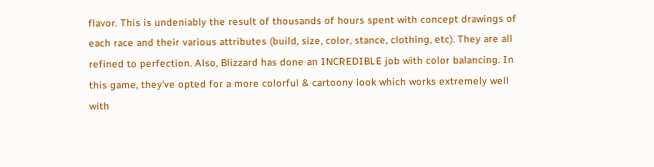flavor. This is undeniably the result of thousands of hours spent with concept drawings of each race and their various attributes (build, size, color, stance, clothing, etc). They are all refined to perfection. Also, Blizzard has done an INCREDIBLE job with color balancing. In this game, they've opted for a more colorful & cartoony look which works extremely well with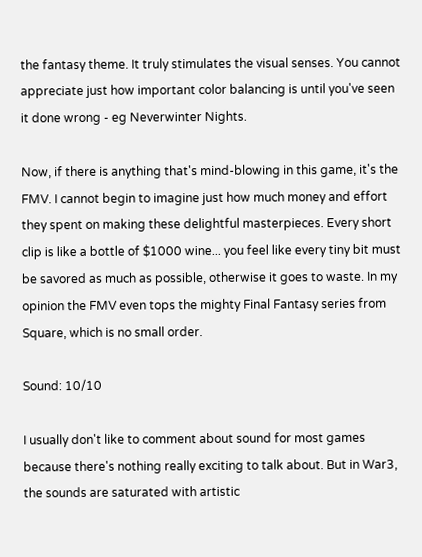the fantasy theme. It truly stimulates the visual senses. You cannot appreciate just how important color balancing is until you've seen it done wrong - eg Neverwinter Nights.

Now, if there is anything that's mind-blowing in this game, it's the FMV. I cannot begin to imagine just how much money and effort they spent on making these delightful masterpieces. Every short clip is like a bottle of $1000 wine... you feel like every tiny bit must be savored as much as possible, otherwise it goes to waste. In my opinion the FMV even tops the mighty Final Fantasy series from Square, which is no small order.

Sound: 10/10

I usually don't like to comment about sound for most games because there's nothing really exciting to talk about. But in War3, the sounds are saturated with artistic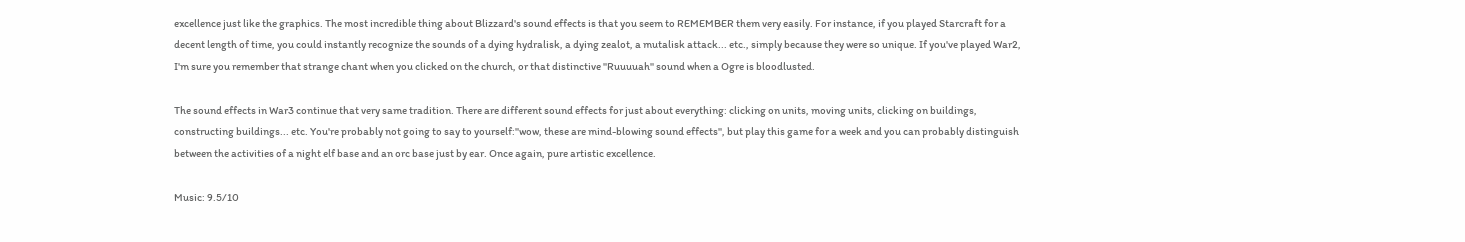excellence just like the graphics. The most incredible thing about Blizzard's sound effects is that you seem to REMEMBER them very easily. For instance, if you played Starcraft for a decent length of time, you could instantly recognize the sounds of a dying hydralisk, a dying zealot, a mutalisk attack... etc., simply because they were so unique. If you've played War2, I'm sure you remember that strange chant when you clicked on the church, or that distinctive ''Ruuuuah'' sound when a Ogre is bloodlusted.

The sound effects in War3 continue that very same tradition. There are different sound effects for just about everything: clicking on units, moving units, clicking on buildings, constructing buildings... etc. You're probably not going to say to yourself:''wow, these are mind-blowing sound effects'', but play this game for a week and you can probably distinguish between the activities of a night elf base and an orc base just by ear. Once again, pure artistic excellence.

Music: 9.5/10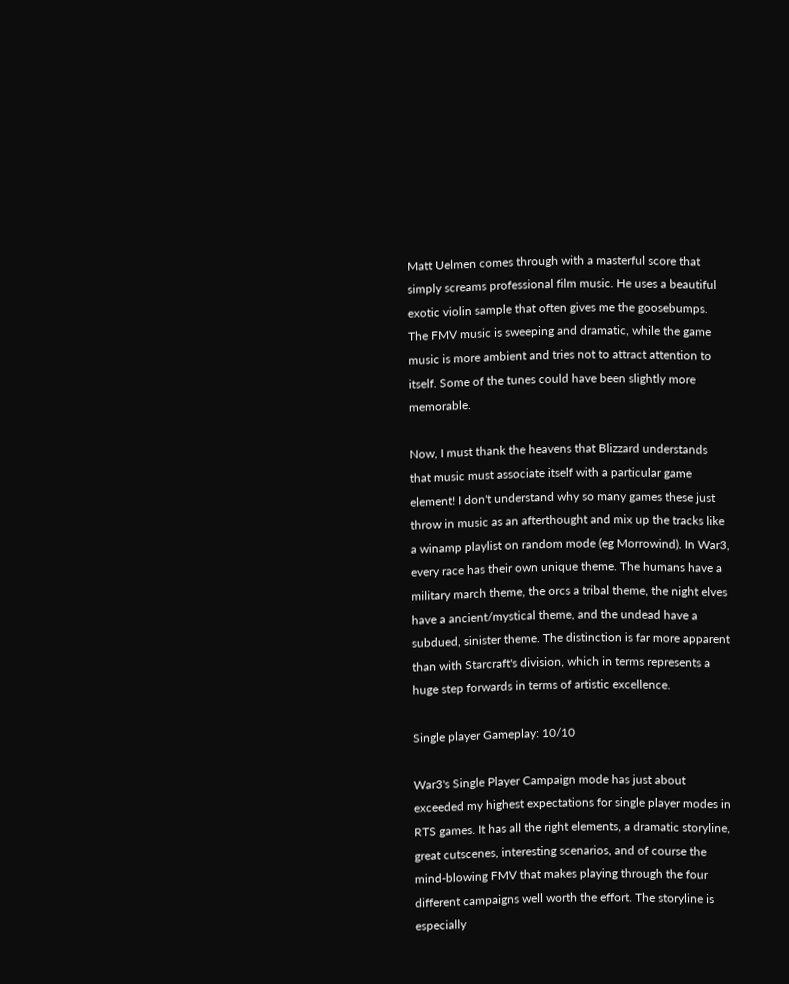Matt Uelmen comes through with a masterful score that simply screams professional film music. He uses a beautiful exotic violin sample that often gives me the goosebumps. The FMV music is sweeping and dramatic, while the game music is more ambient and tries not to attract attention to itself. Some of the tunes could have been slightly more memorable.

Now, I must thank the heavens that Blizzard understands that music must associate itself with a particular game element! I don't understand why so many games these just throw in music as an afterthought and mix up the tracks like a winamp playlist on random mode (eg Morrowind). In War3, every race has their own unique theme. The humans have a military march theme, the orcs a tribal theme, the night elves have a ancient/mystical theme, and the undead have a subdued, sinister theme. The distinction is far more apparent than with Starcraft's division, which in terms represents a huge step forwards in terms of artistic excellence.

Single player Gameplay: 10/10

War3's Single Player Campaign mode has just about exceeded my highest expectations for single player modes in RTS games. It has all the right elements, a dramatic storyline, great cutscenes, interesting scenarios, and of course the mind-blowing FMV that makes playing through the four different campaigns well worth the effort. The storyline is especially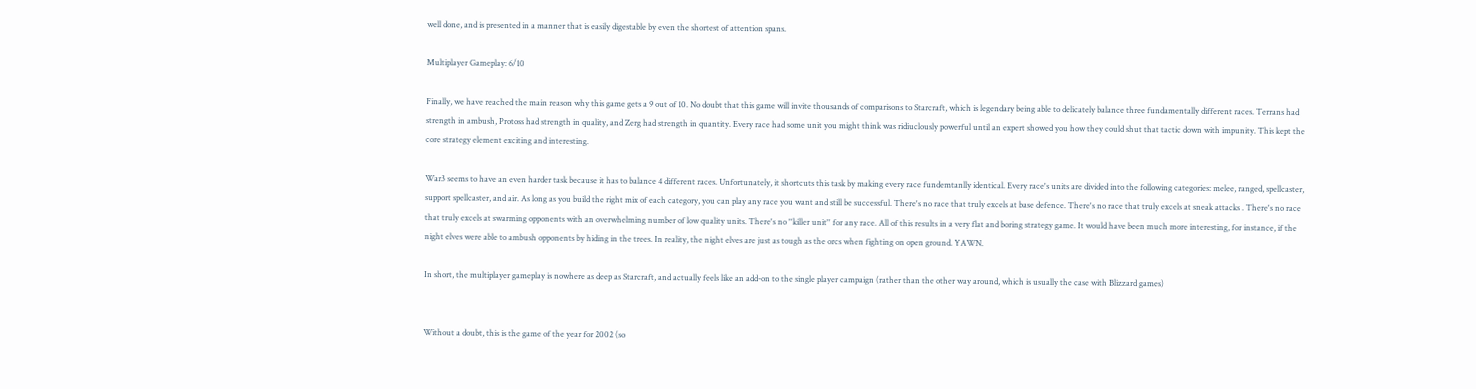well done, and is presented in a manner that is easily digestable by even the shortest of attention spans.

Multiplayer Gameplay: 6/10

Finally, we have reached the main reason why this game gets a 9 out of 10. No doubt that this game will invite thousands of comparisons to Starcraft, which is legendary being able to delicately balance three fundamentally different races. Terrans had strength in ambush, Protoss had strength in quality, and Zerg had strength in quantity. Every race had some unit you might think was ridiuclously powerful until an expert showed you how they could shut that tactic down with impunity. This kept the core strategy element exciting and interesting.

War3 seems to have an even harder task because it has to balance 4 different races. Unfortunately, it shortcuts this task by making every race fundemtanlly identical. Every race's units are divided into the following categories: melee, ranged, spellcaster, support spellcaster, and air. As long as you build the right mix of each category, you can play any race you want and still be successful. There's no race that truly excels at base defence. There's no race that truly excels at sneak attacks . There's no race that truly excels at swarming opponents with an overwhelming number of low quality units. There's no ''killer unit'' for any race. All of this results in a very flat and boring strategy game. It would have been much more interesting, for instance, if the night elves were able to ambush opponents by hiding in the trees. In reality, the night elves are just as tough as the orcs when fighting on open ground. YAWN.

In short, the multiplayer gameplay is nowhere as deep as Starcraft, and actually feels like an add-on to the single player campaign (rather than the other way around, which is usually the case with Blizzard games)


Without a doubt, this is the game of the year for 2002 (so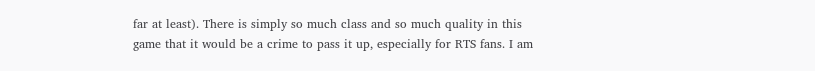far at least). There is simply so much class and so much quality in this game that it would be a crime to pass it up, especially for RTS fans. I am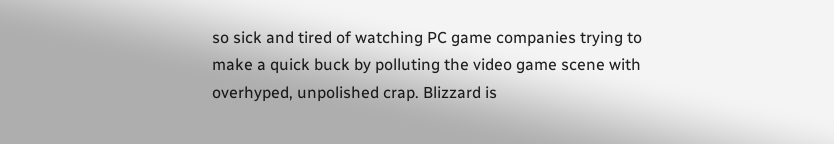so sick and tired of watching PC game companies trying to make a quick buck by polluting the video game scene with overhyped, unpolished crap. Blizzard is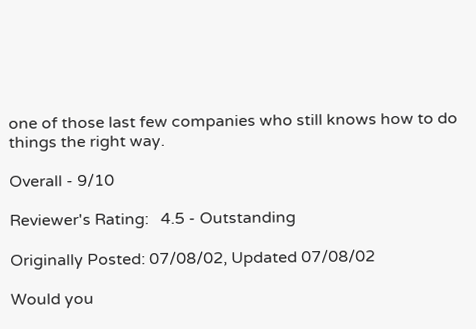one of those last few companies who still knows how to do things the right way.

Overall - 9/10

Reviewer's Rating:   4.5 - Outstanding

Originally Posted: 07/08/02, Updated 07/08/02

Would you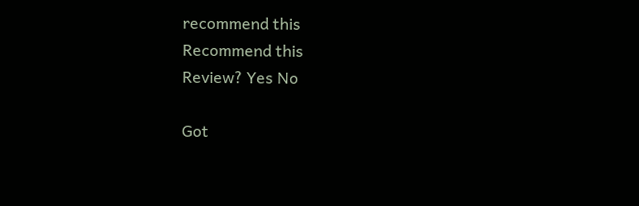recommend this
Recommend this
Review? Yes No

Got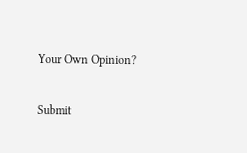Your Own Opinion?

Submit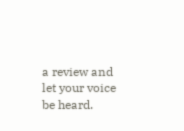a review and let your voice be heard.